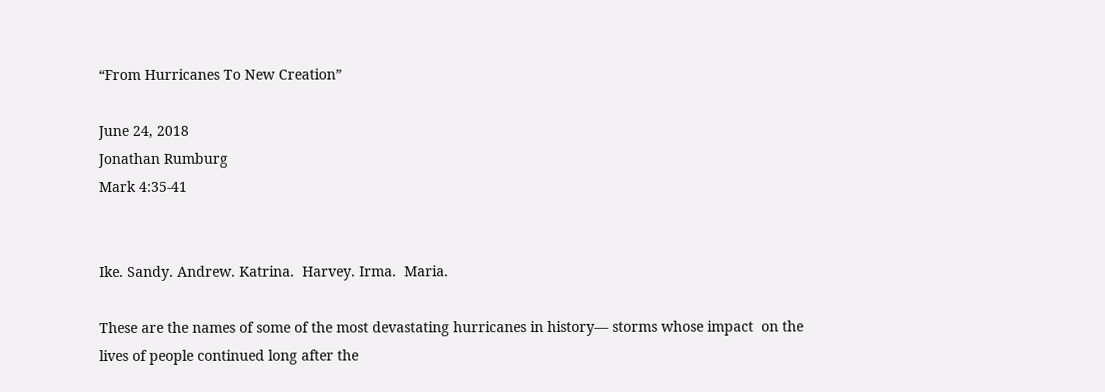“From Hurricanes To New Creation”

June 24, 2018
Jonathan Rumburg
Mark 4:35-41


Ike. Sandy. Andrew. Katrina.  Harvey. Irma.  Maria.

These are the names of some of the most devastating hurricanes in history— storms whose impact  on the lives of people continued long after the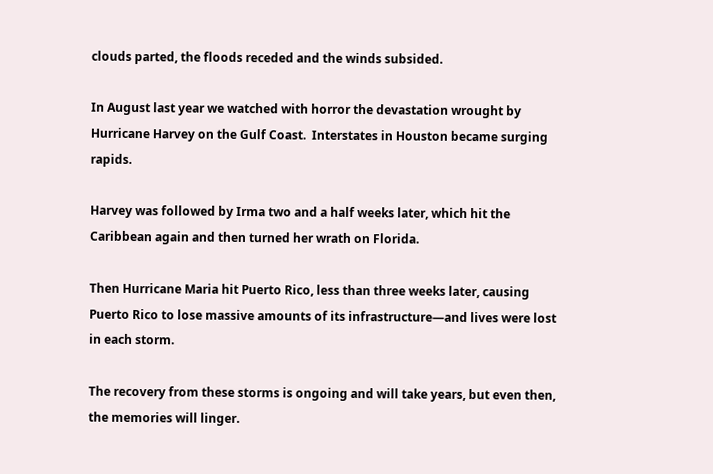clouds parted, the floods receded and the winds subsided.

In August last year we watched with horror the devastation wrought by Hurricane Harvey on the Gulf Coast.  Interstates in Houston became surging rapids.

Harvey was followed by Irma two and a half weeks later, which hit the Caribbean again and then turned her wrath on Florida.

Then Hurricane Maria hit Puerto Rico, less than three weeks later, causing Puerto Rico to lose massive amounts of its infrastructure—and lives were lost in each storm.

The recovery from these storms is ongoing and will take years, but even then, the memories will linger.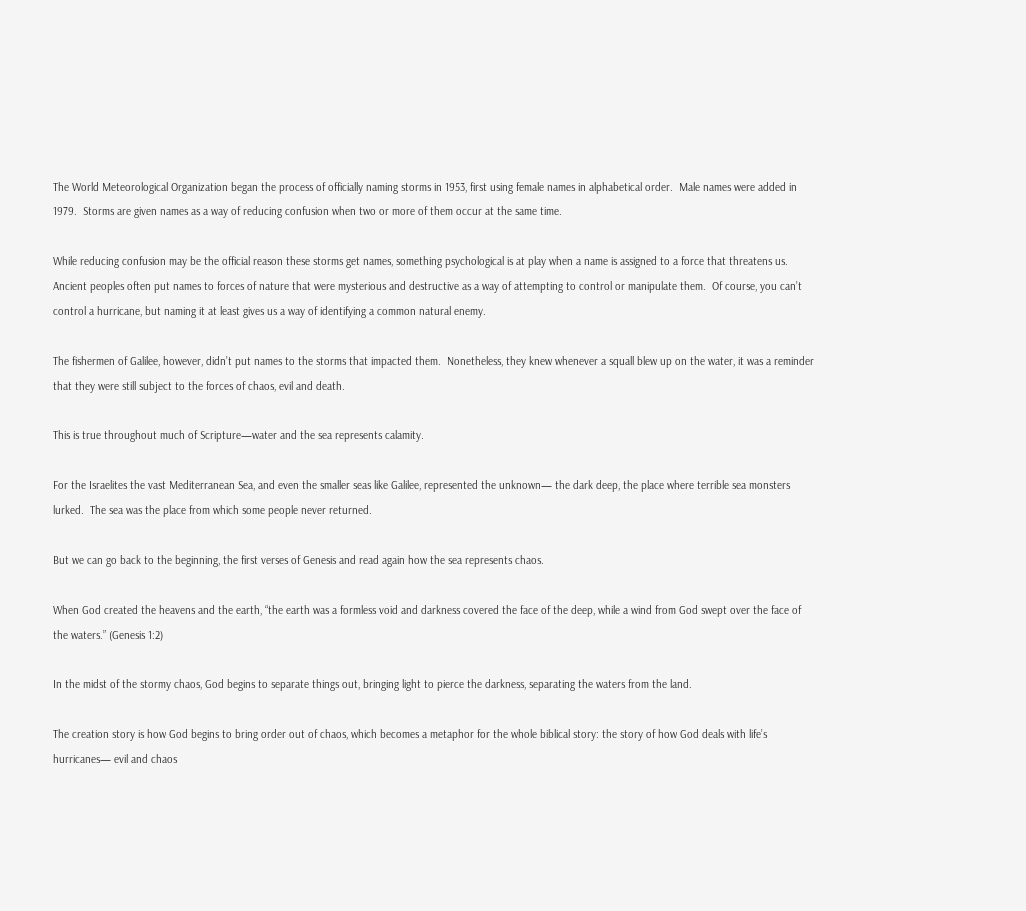The World Meteorological Organization began the process of officially naming storms in 1953, first using female names in alphabetical order.  Male names were added in 1979.  Storms are given names as a way of reducing confusion when two or more of them occur at the same time.

While reducing confusion may be the official reason these storms get names, something psychological is at play when a name is assigned to a force that threatens us.  Ancient peoples often put names to forces of nature that were mysterious and destructive as a way of attempting to control or manipulate them.  Of course, you can’t control a hurricane, but naming it at least gives us a way of identifying a common natural enemy.

The fishermen of Galilee, however, didn’t put names to the storms that impacted them.  Nonetheless, they knew whenever a squall blew up on the water, it was a reminder that they were still subject to the forces of chaos, evil and death.

This is true throughout much of Scripture—water and the sea represents calamity.

For the Israelites the vast Mediterranean Sea, and even the smaller seas like Galilee, represented the unknown— the dark deep, the place where terrible sea monsters lurked.  The sea was the place from which some people never returned.

But we can go back to the beginning, the first verses of Genesis and read again how the sea represents chaos.

When God created the heavens and the earth, “the earth was a formless void and darkness covered the face of the deep, while a wind from God swept over the face of the waters.” (Genesis 1:2)

In the midst of the stormy chaos, God begins to separate things out, bringing light to pierce the darkness, separating the waters from the land.

The creation story is how God begins to bring order out of chaos, which becomes a metaphor for the whole biblical story: the story of how God deals with life’s hurricanes— evil and chaos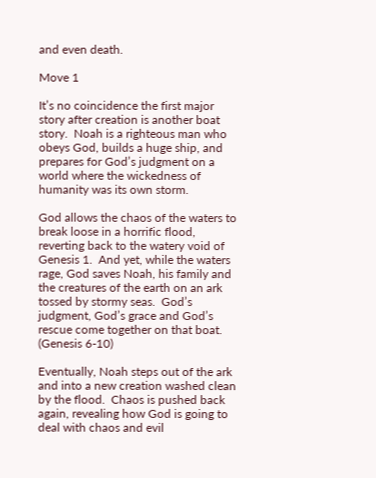and even death.

Move 1

It’s no coincidence the first major story after creation is another boat story.  Noah is a righteous man who obeys God, builds a huge ship, and prepares for God’s judgment on a world where the wickedness of humanity was its own storm.

God allows the chaos of the waters to break loose in a horrific flood, reverting back to the watery void of Genesis 1.  And yet, while the waters rage, God saves Noah, his family and the creatures of the earth on an ark tossed by stormy seas.  God’s judgment, God’s grace and God’s rescue come together on that boat.  (Genesis 6-10)

Eventually, Noah steps out of the ark and into a new creation washed clean by the flood.  Chaos is pushed back again, revealing how God is going to deal with chaos and evil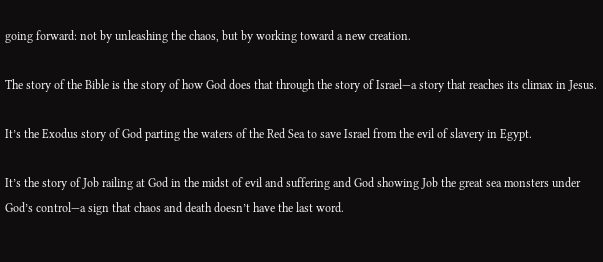going forward: not by unleashing the chaos, but by working toward a new creation.

The story of the Bible is the story of how God does that through the story of Israel—a story that reaches its climax in Jesus.

It’s the Exodus story of God parting the waters of the Red Sea to save Israel from the evil of slavery in Egypt.

It’s the story of Job railing at God in the midst of evil and suffering and God showing Job the great sea monsters under God’s control—a sign that chaos and death doesn’t have the last word.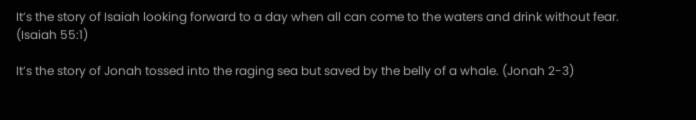It’s the story of Isaiah looking forward to a day when all can come to the waters and drink without fear. (Isaiah 55:1)

It’s the story of Jonah tossed into the raging sea but saved by the belly of a whale. (Jonah 2-3)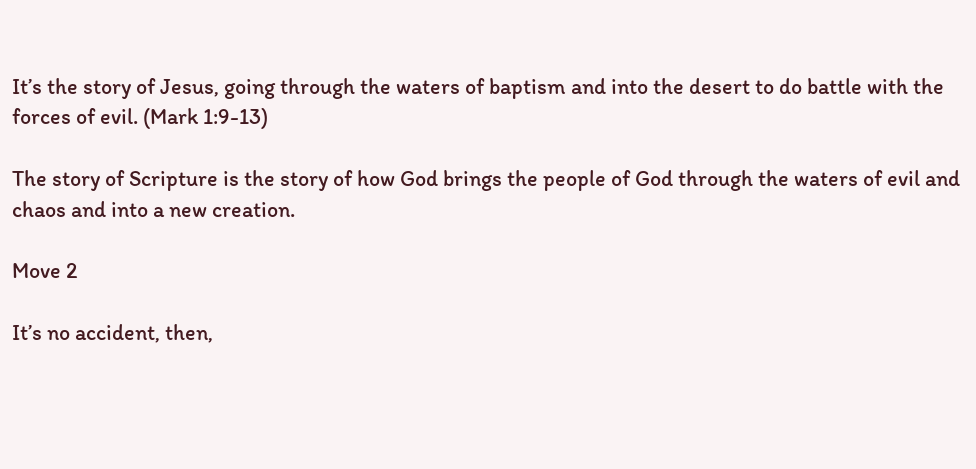It’s the story of Jesus, going through the waters of baptism and into the desert to do battle with the forces of evil. (Mark 1:9-13)

The story of Scripture is the story of how God brings the people of God through the waters of evil and chaos and into a new creation.

Move 2

It’s no accident, then,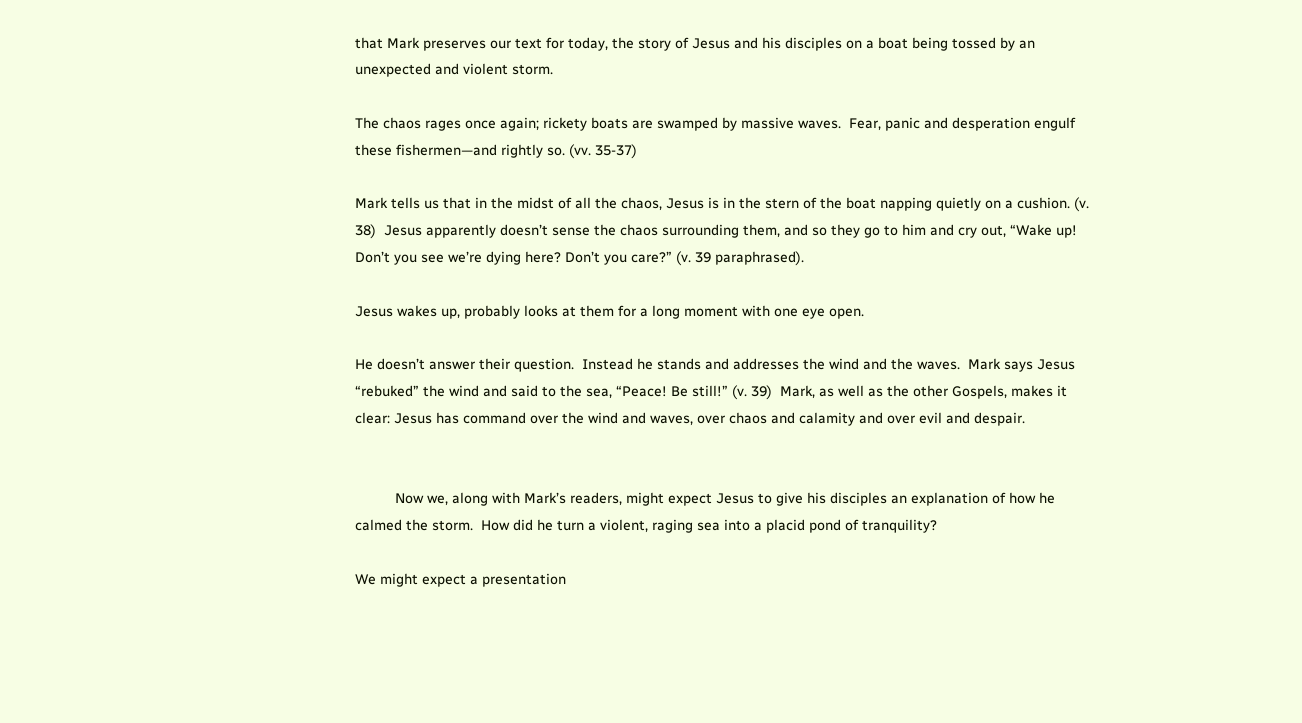that Mark preserves our text for today, the story of Jesus and his disciples on a boat being tossed by an unexpected and violent storm.

The chaos rages once again; rickety boats are swamped by massive waves.  Fear, panic and desperation engulf these fishermen—and rightly so. (vv. 35-37)

Mark tells us that in the midst of all the chaos, Jesus is in the stern of the boat napping quietly on a cushion. (v. 38)  Jesus apparently doesn’t sense the chaos surrounding them, and so they go to him and cry out, “Wake up!  Don’t you see we’re dying here? Don’t you care?” (v. 39 paraphrased).

Jesus wakes up, probably looks at them for a long moment with one eye open.

He doesn’t answer their question.  Instead he stands and addresses the wind and the waves.  Mark says Jesus “rebuked” the wind and said to the sea, “Peace! Be still!” (v. 39)  Mark, as well as the other Gospels, makes it clear: Jesus has command over the wind and waves, over chaos and calamity and over evil and despair.


          Now we, along with Mark’s readers, might expect Jesus to give his disciples an explanation of how he calmed the storm.  How did he turn a violent, raging sea into a placid pond of tranquility?

We might expect a presentation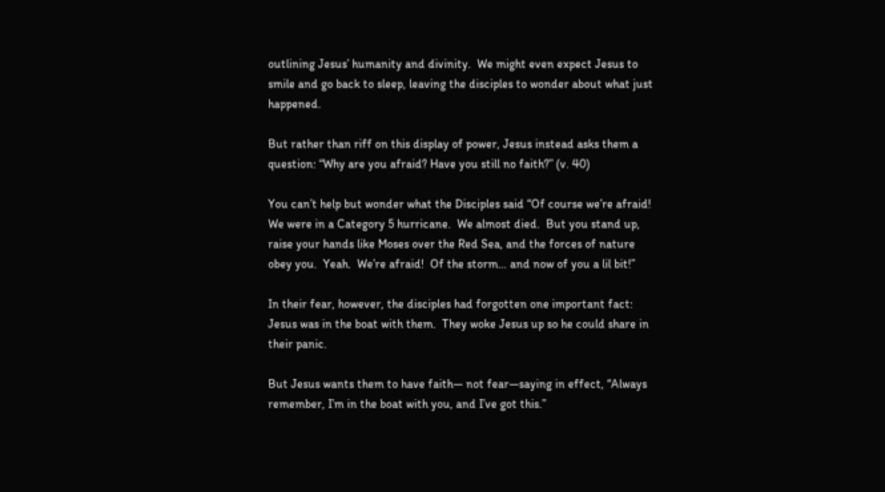outlining Jesus’ humanity and divinity.  We might even expect Jesus to smile and go back to sleep, leaving the disciples to wonder about what just happened.

But rather than riff on this display of power, Jesus instead asks them a question: “Why are you afraid? Have you still no faith?” (v. 40)

You can’t help but wonder what the Disciples said “Of course we’re afraid!  We were in a Category 5 hurricane.  We almost died.  But you stand up, raise your hands like Moses over the Red Sea, and the forces of nature obey you.  Yeah.  We’re afraid!  Of the storm… and now of you a lil bit!”

In their fear, however, the disciples had forgotten one important fact: Jesus was in the boat with them.  They woke Jesus up so he could share in their panic.

But Jesus wants them to have faith— not fear—saying in effect, “Always remember, I’m in the boat with you, and I’ve got this.”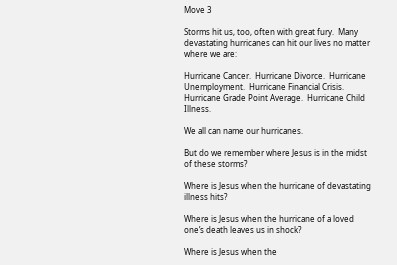Move 3

Storms hit us, too, often with great fury.  Many devastating hurricanes can hit our lives no matter where we are:

Hurricane Cancer.  Hurricane Divorce.  Hurricane Unemployment.  Hurricane Financial Crisis.  Hurricane Grade Point Average.  Hurricane Child Illness.

We all can name our hurricanes.

But do we remember where Jesus is in the midst of these storms?

Where is Jesus when the hurricane of devastating illness hits?

Where is Jesus when the hurricane of a loved one’s death leaves us in shock?

Where is Jesus when the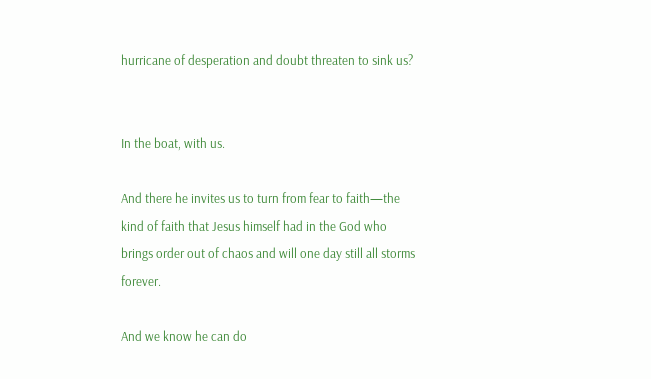hurricane of desperation and doubt threaten to sink us?


In the boat, with us.

And there he invites us to turn from fear to faith—the kind of faith that Jesus himself had in the God who brings order out of chaos and will one day still all storms forever.

And we know he can do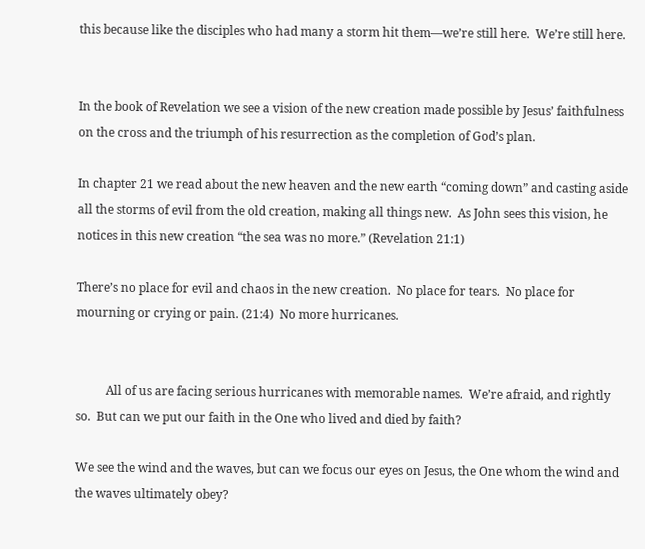this because like the disciples who had many a storm hit them—we’re still here.  We’re still here.


In the book of Revelation we see a vision of the new creation made possible by Jesus’ faithfulness on the cross and the triumph of his resurrection as the completion of God’s plan.

In chapter 21 we read about the new heaven and the new earth “coming down” and casting aside all the storms of evil from the old creation, making all things new.  As John sees this vision, he notices in this new creation “the sea was no more.” (Revelation 21:1)

There’s no place for evil and chaos in the new creation.  No place for tears.  No place for mourning or crying or pain. (21:4)  No more hurricanes.


          All of us are facing serious hurricanes with memorable names.  We’re afraid, and rightly so.  But can we put our faith in the One who lived and died by faith?

We see the wind and the waves, but can we focus our eyes on Jesus, the One whom the wind and the waves ultimately obey?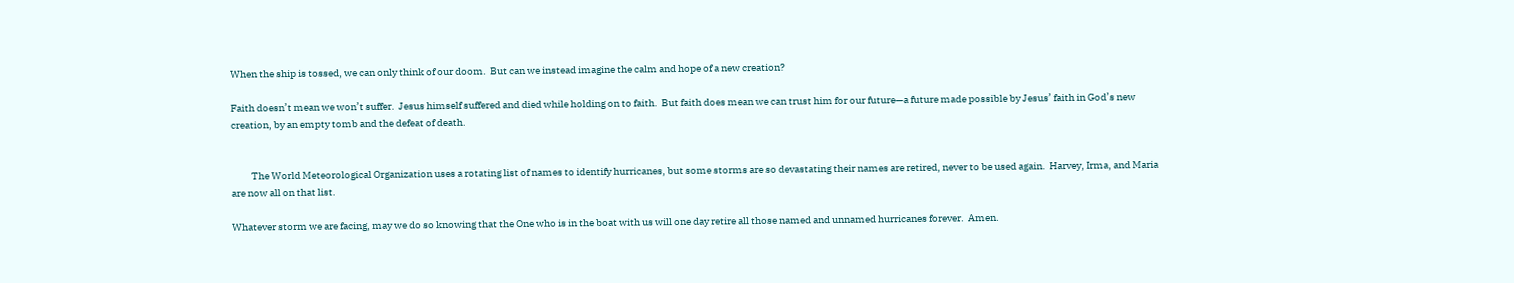When the ship is tossed, we can only think of our doom.  But can we instead imagine the calm and hope of a new creation?

Faith doesn’t mean we won’t suffer.  Jesus himself suffered and died while holding on to faith.  But faith does mean we can trust him for our future—a future made possible by Jesus’ faith in God’s new creation, by an empty tomb and the defeat of death.


          The World Meteorological Organization uses a rotating list of names to identify hurricanes, but some storms are so devastating their names are retired, never to be used again.  Harvey, Irma, and Maria are now all on that list.

Whatever storm we are facing, may we do so knowing that the One who is in the boat with us will one day retire all those named and unnamed hurricanes forever.  Amen.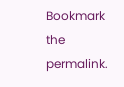Bookmark the permalink.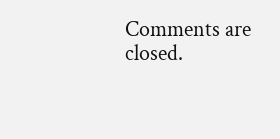Comments are closed.